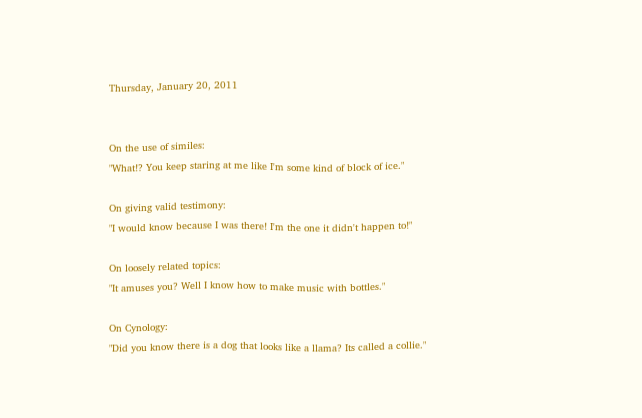Thursday, January 20, 2011


On the use of similes:
"What!? You keep staring at me like I'm some kind of block of ice."

On giving valid testimony:
"I would know because I was there! I'm the one it didn't happen to!"

On loosely related topics:
"It amuses you? Well I know how to make music with bottles."

On Cynology:
"Did you know there is a dog that looks like a llama? Its called a collie."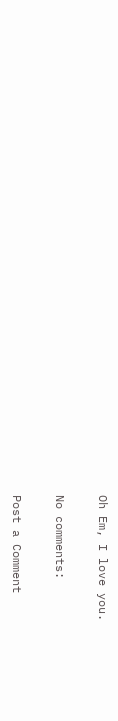Oh Em, I love you.

No comments:

Post a Comment